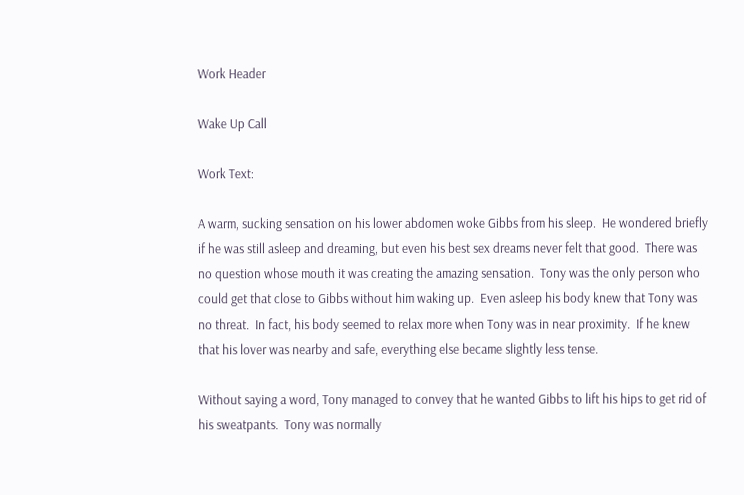Work Header

Wake Up Call

Work Text:

A warm, sucking sensation on his lower abdomen woke Gibbs from his sleep.  He wondered briefly if he was still asleep and dreaming, but even his best sex dreams never felt that good.  There was no question whose mouth it was creating the amazing sensation.  Tony was the only person who could get that close to Gibbs without him waking up.  Even asleep his body knew that Tony was no threat.  In fact, his body seemed to relax more when Tony was in near proximity.  If he knew that his lover was nearby and safe, everything else became slightly less tense.

Without saying a word, Tony managed to convey that he wanted Gibbs to lift his hips to get rid of his sweatpants.  Tony was normally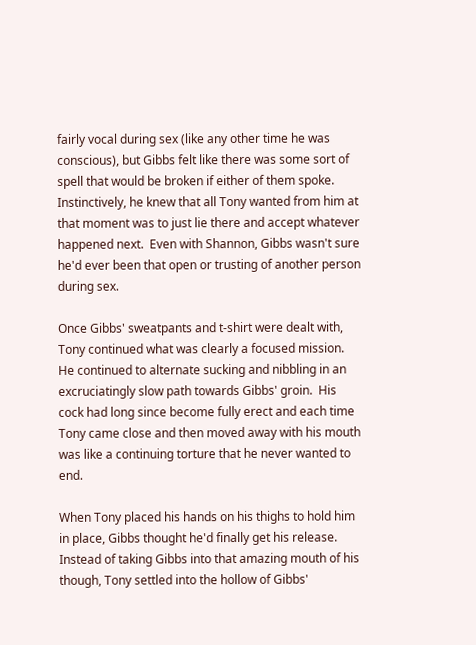fairly vocal during sex (like any other time he was conscious), but Gibbs felt like there was some sort of spell that would be broken if either of them spoke.  Instinctively, he knew that all Tony wanted from him at that moment was to just lie there and accept whatever happened next.  Even with Shannon, Gibbs wasn't sure he'd ever been that open or trusting of another person during sex.

Once Gibbs' sweatpants and t-shirt were dealt with, Tony continued what was clearly a focused mission.  He continued to alternate sucking and nibbling in an excruciatingly slow path towards Gibbs' groin.  His cock had long since become fully erect and each time Tony came close and then moved away with his mouth was like a continuing torture that he never wanted to end.

When Tony placed his hands on his thighs to hold him in place, Gibbs thought he'd finally get his release.  Instead of taking Gibbs into that amazing mouth of his though, Tony settled into the hollow of Gibbs'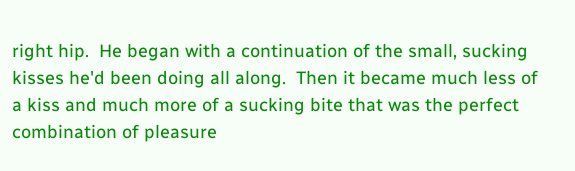right hip.  He began with a continuation of the small, sucking kisses he'd been doing all along.  Then it became much less of a kiss and much more of a sucking bite that was the perfect combination of pleasure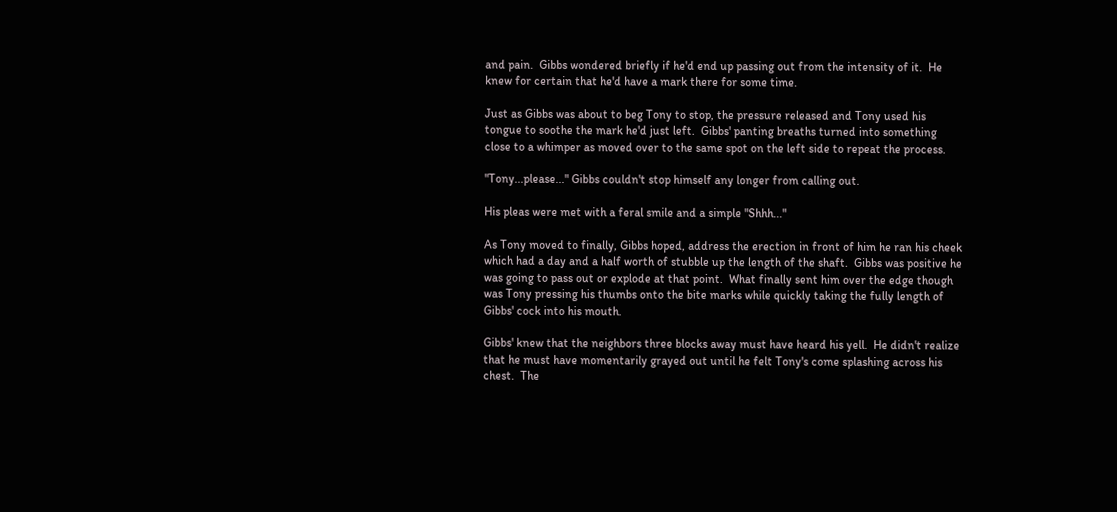and pain.  Gibbs wondered briefly if he'd end up passing out from the intensity of it.  He knew for certain that he'd have a mark there for some time.

Just as Gibbs was about to beg Tony to stop, the pressure released and Tony used his tongue to soothe the mark he'd just left.  Gibbs' panting breaths turned into something close to a whimper as moved over to the same spot on the left side to repeat the process.

"Tony...please..." Gibbs couldn't stop himself any longer from calling out.

His pleas were met with a feral smile and a simple "Shhh..."

As Tony moved to finally, Gibbs hoped, address the erection in front of him he ran his cheek which had a day and a half worth of stubble up the length of the shaft.  Gibbs was positive he was going to pass out or explode at that point.  What finally sent him over the edge though was Tony pressing his thumbs onto the bite marks while quickly taking the fully length of Gibbs' cock into his mouth.

Gibbs' knew that the neighbors three blocks away must have heard his yell.  He didn't realize that he must have momentarily grayed out until he felt Tony's come splashing across his chest.  The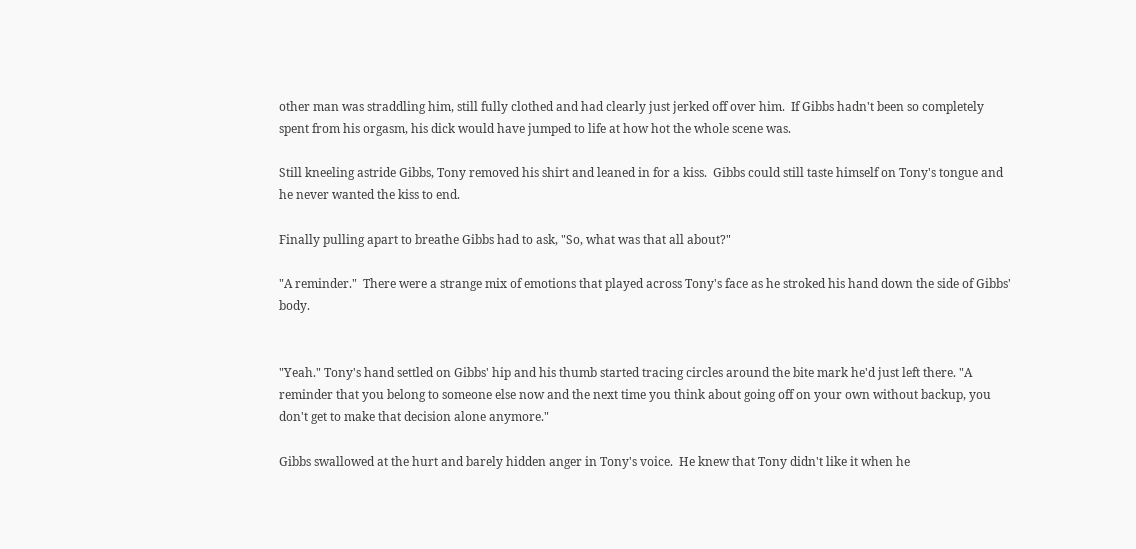other man was straddling him, still fully clothed and had clearly just jerked off over him.  If Gibbs hadn't been so completely spent from his orgasm, his dick would have jumped to life at how hot the whole scene was.

Still kneeling astride Gibbs, Tony removed his shirt and leaned in for a kiss.  Gibbs could still taste himself on Tony's tongue and he never wanted the kiss to end.

Finally pulling apart to breathe Gibbs had to ask, "So, what was that all about?"

"A reminder."  There were a strange mix of emotions that played across Tony's face as he stroked his hand down the side of Gibbs' body.


"Yeah." Tony's hand settled on Gibbs' hip and his thumb started tracing circles around the bite mark he'd just left there. "A reminder that you belong to someone else now and the next time you think about going off on your own without backup, you don't get to make that decision alone anymore."

Gibbs swallowed at the hurt and barely hidden anger in Tony's voice.  He knew that Tony didn't like it when he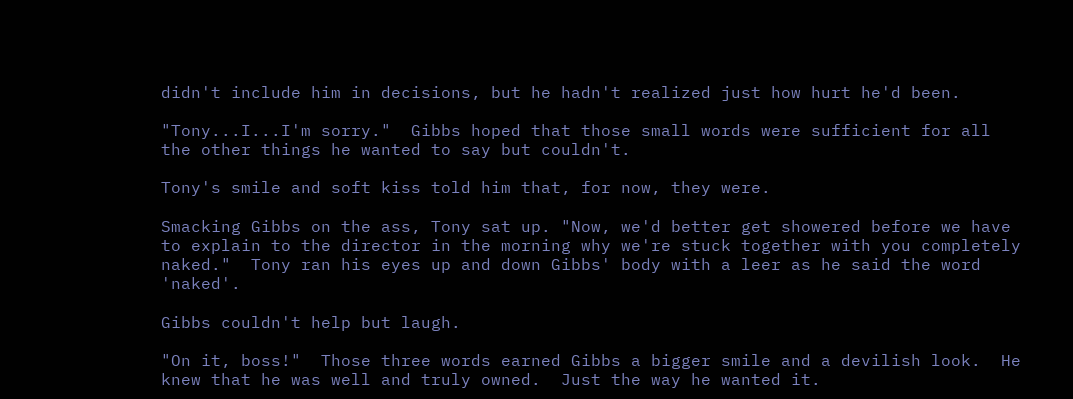didn't include him in decisions, but he hadn't realized just how hurt he'd been.

"Tony...I...I'm sorry."  Gibbs hoped that those small words were sufficient for all the other things he wanted to say but couldn't.

Tony's smile and soft kiss told him that, for now, they were.

Smacking Gibbs on the ass, Tony sat up. "Now, we'd better get showered before we have to explain to the director in the morning why we're stuck together with you completely naked."  Tony ran his eyes up and down Gibbs' body with a leer as he said the word 'naked'.

Gibbs couldn't help but laugh.

"On it, boss!"  Those three words earned Gibbs a bigger smile and a devilish look.  He knew that he was well and truly owned.  Just the way he wanted it.